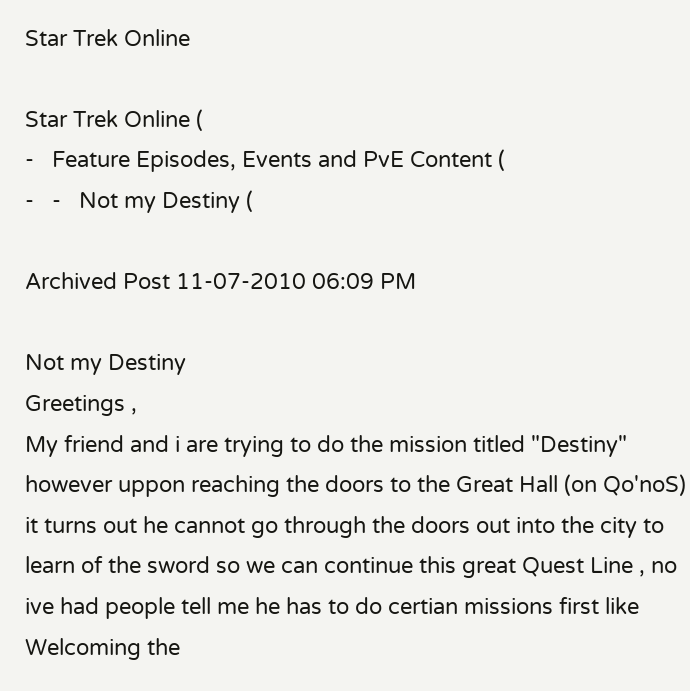Star Trek Online

Star Trek Online (
-   Feature Episodes, Events and PvE Content (
-   -   Not my Destiny (

Archived Post 11-07-2010 06:09 PM

Not my Destiny
Greetings ,
My friend and i are trying to do the mission titled "Destiny" however uppon reaching the doors to the Great Hall (on Qo'noS) it turns out he cannot go through the doors out into the city to learn of the sword so we can continue this great Quest Line , no ive had people tell me he has to do certian missions first like Welcoming the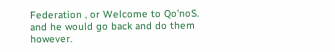Federation , or Welcome to Qo'noS. and he would go back and do them however.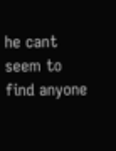he cant seem to find anyone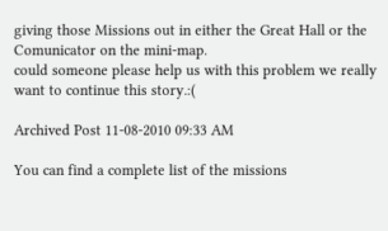giving those Missions out in either the Great Hall or the Comunicator on the mini-map.
could someone please help us with this problem we really want to continue this story.:(

Archived Post 11-08-2010 09:33 AM

You can find a complete list of the missions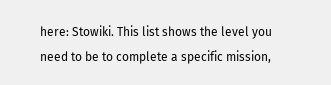here: Stowiki. This list shows the level you need to be to complete a specific mission,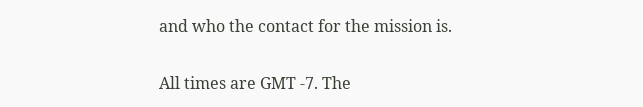and who the contact for the mission is.

All times are GMT -7. The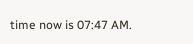time now is 07:47 AM.